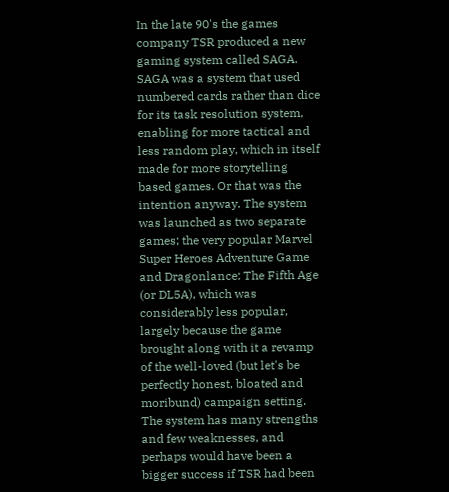In the late 90's the games company TSR produced a new gaming system called SAGA. SAGA was a system that used numbered cards rather than dice for its task resolution system, enabling for more tactical and less random play, which in itself made for more storytelling based games. Or that was the intention anyway. The system was launched as two separate games; the very popular Marvel Super Heroes Adventure Game and Dragonlance: The Fifth Age (or DL5A), which was considerably less popular, largely because the game brought along with it a revamp of the well-loved (but let's be perfectly honest, bloated and moribund) campaign setting. The system has many strengths and few weaknesses, and perhaps would have been a bigger success if TSR had been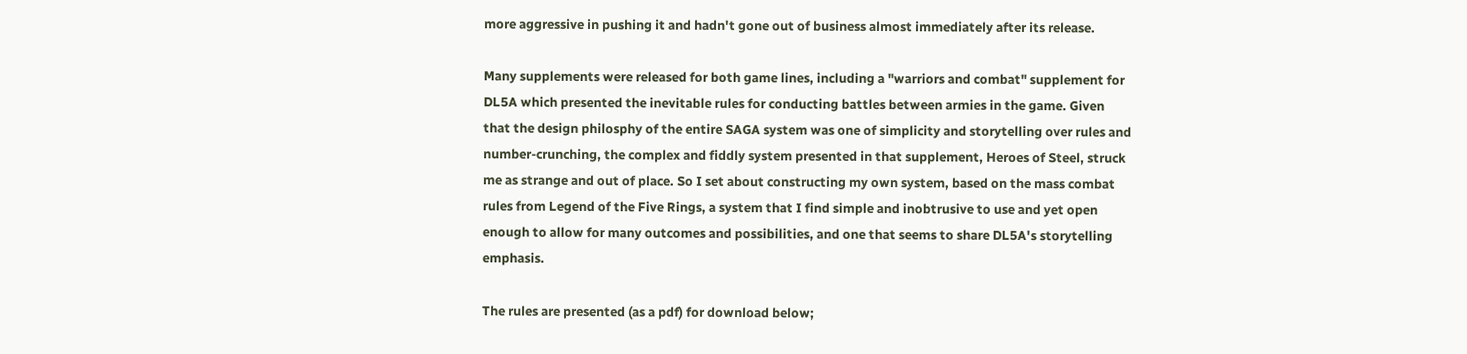more aggressive in pushing it and hadn't gone out of business almost immediately after its release.

Many supplements were released for both game lines, including a "warriors and combat" supplement for DL5A which presented the inevitable rules for conducting battles between armies in the game. Given that the design philosphy of the entire SAGA system was one of simplicity and storytelling over rules and number-crunching, the complex and fiddly system presented in that supplement, Heroes of Steel, struck me as strange and out of place. So I set about constructing my own system, based on the mass combat rules from Legend of the Five Rings, a system that I find simple and inobtrusive to use and yet open enough to allow for many outcomes and possibilities, and one that seems to share DL5A's storytelling emphasis.

The rules are presented (as a pdf) for download below;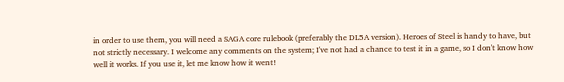in order to use them, you will need a SAGA core rulebook (preferably the DL5A version). Heroes of Steel is handy to have, but not strictly necessary. I welcome any comments on the system; I've not had a chance to test it in a game, so I don't know how well it works. If you use it, let me know how it went!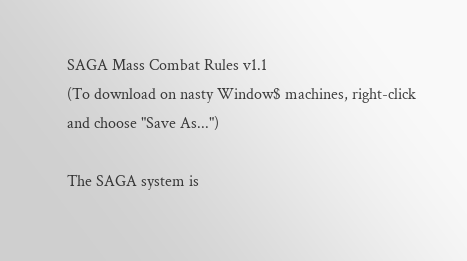SAGA Mass Combat Rules v1.1
(To download on nasty Window$ machines, right-click and choose "Save As...")

The SAGA system is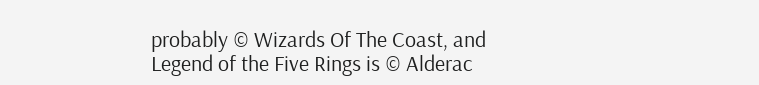probably © Wizards Of The Coast, and Legend of the Five Rings is © Alderac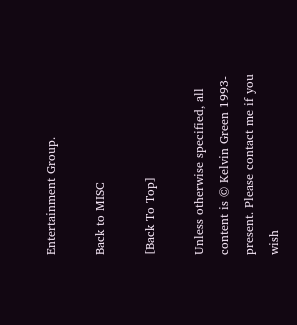Entertainment Group.

Back to MISC

[Back To Top]

Unless otherwise specified, all content is © Kelvin Green 1993-present. Please contact me if you wish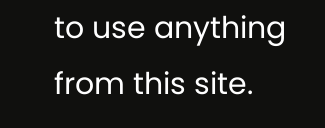to use anything from this site.